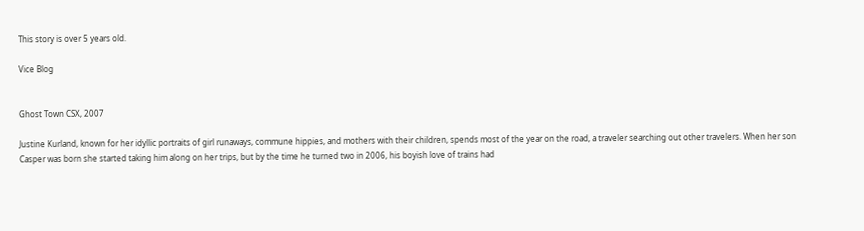This story is over 5 years old.

Vice Blog


Ghost Town CSX, 2007

Justine Kurland, known for her idyllic portraits of girl runaways, commune hippies, and mothers with their children, spends most of the year on the road, a traveler searching out other travelers. When her son Casper was born she started taking him along on her trips, but by the time he turned two in 2006, his boyish love of trains had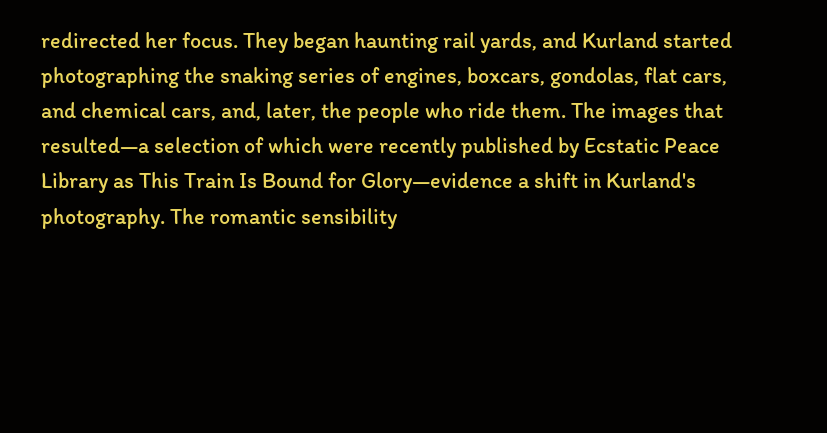redirected her focus. They began haunting rail yards, and Kurland started photographing the snaking series of engines, boxcars, gondolas, flat cars, and chemical cars, and, later, the people who ride them. The images that resulted—a selection of which were recently published by Ecstatic Peace Library as This Train Is Bound for Glory—evidence a shift in Kurland's photography. The romantic sensibility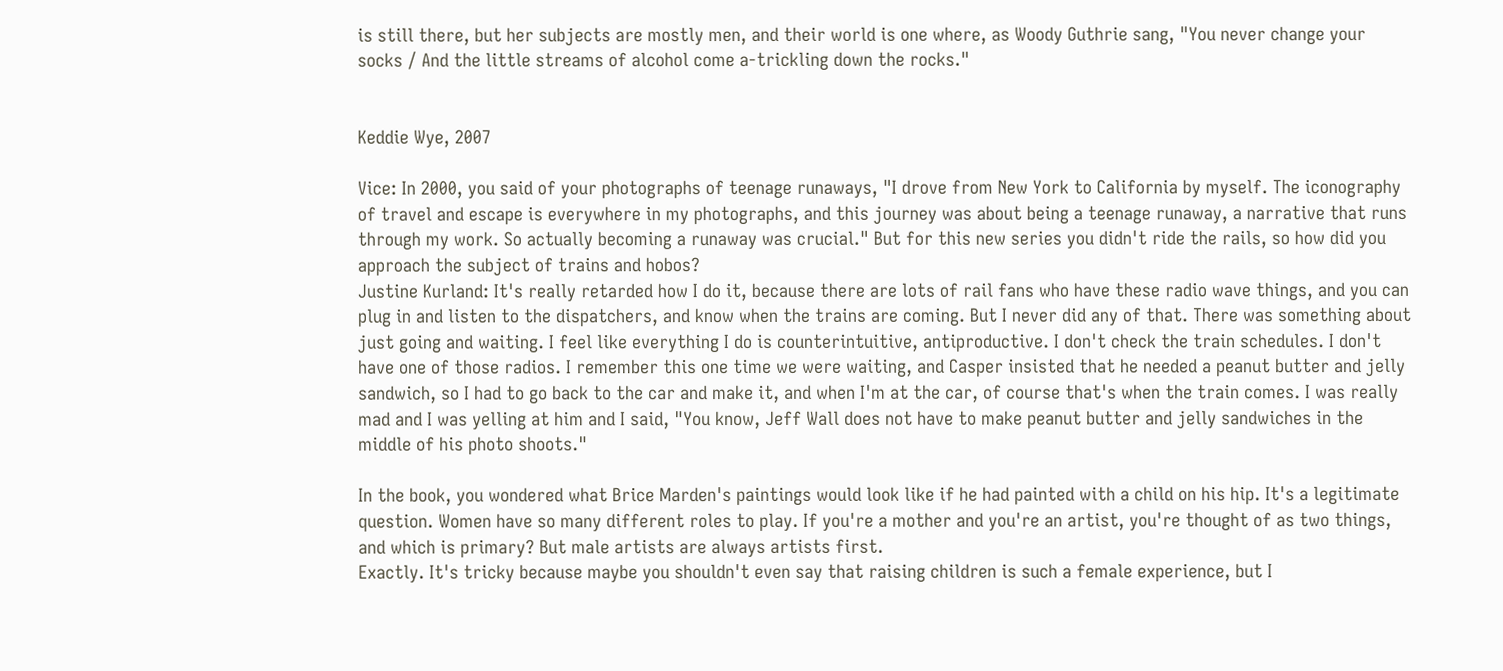is still there, but her subjects are mostly men, and their world is one where, as Woody Guthrie sang, "You never change your socks / And the little streams of alcohol come a-trickling down the rocks."


Keddie Wye, 2007

Vice: In 2000, you said of your photographs of teenage runaways, "I drove from New York to California by myself. The iconography of travel and escape is everywhere in my photographs, and this journey was about being a teenage runaway, a narrative that runs through my work. So actually becoming a runaway was crucial." But for this new series you didn't ride the rails, so how did you approach the subject of trains and hobos?
Justine Kurland: It's really retarded how I do it, because there are lots of rail fans who have these radio wave things, and you can plug in and listen to the dispatchers, and know when the trains are coming. But I never did any of that. There was something about just going and waiting. I feel like everything I do is counterintuitive, antiproductive. I don't check the train schedules. I don't have one of those radios. I remember this one time we were waiting, and Casper insisted that he needed a peanut butter and jelly sandwich, so I had to go back to the car and make it, and when I'm at the car, of course that's when the train comes. I was really mad and I was yelling at him and I said, "You know, Jeff Wall does not have to make peanut butter and jelly sandwiches in the middle of his photo shoots."

In the book, you wondered what Brice Marden's paintings would look like if he had painted with a child on his hip. It's a legitimate question. Women have so many different roles to play. If you're a mother and you're an artist, you're thought of as two things, and which is primary? But male artists are always artists first.
Exactly. It's tricky because maybe you shouldn't even say that raising children is such a female experience, but I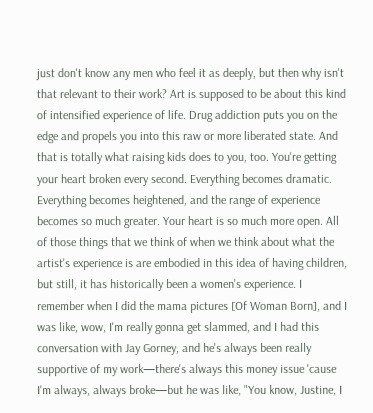just don't know any men who feel it as deeply, but then why isn't that relevant to their work? Art is supposed to be about this kind of intensified experience of life. Drug addiction puts you on the edge and propels you into this raw or more liberated state. And that is totally what raising kids does to you, too. You're getting your heart broken every second. Everything becomes dramatic. Everything becomes heightened, and the range of experience becomes so much greater. Your heart is so much more open. All of those things that we think of when we think about what the artist's experience is are embodied in this idea of having children, but still, it has historically been a women's experience. I remember when I did the mama pictures [Of Woman Born], and I was like, wow, I'm really gonna get slammed, and I had this conversation with Jay Gorney, and he's always been really supportive of my work—there's always this money issue 'cause I'm always, always broke—but he was like, "You know, Justine, I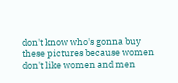don't know who's gonna buy these pictures because women don't like women and men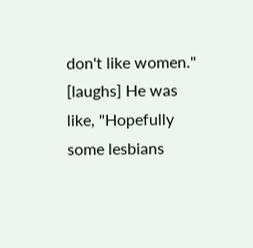don't like women." [laughs] He was like, "Hopefully some lesbians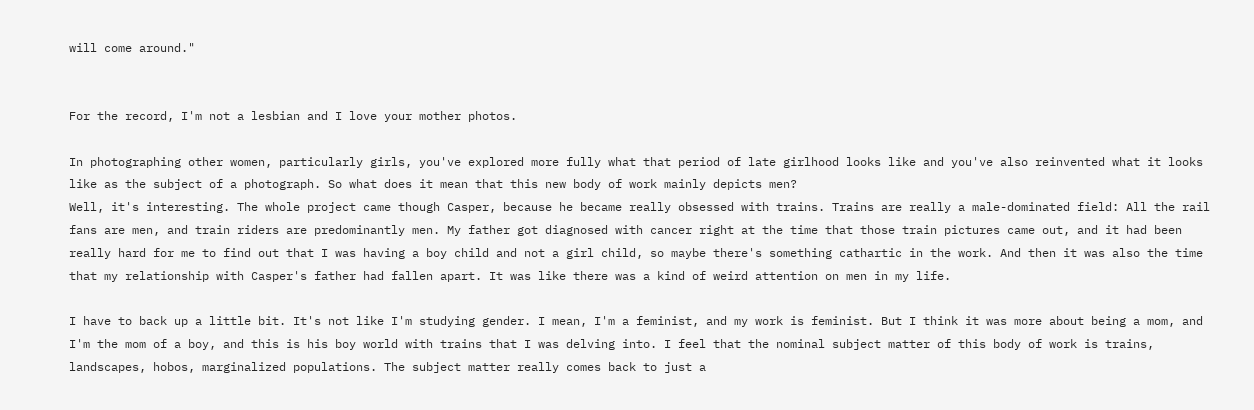will come around."


For the record, I'm not a lesbian and I love your mother photos.

In photographing other women, particularly girls, you've explored more fully what that period of late girlhood looks like and you've also reinvented what it looks like as the subject of a photograph. So what does it mean that this new body of work mainly depicts men?
Well, it's interesting. The whole project came though Casper, because he became really obsessed with trains. Trains are really a male-dominated field: All the rail fans are men, and train riders are predominantly men. My father got diagnosed with cancer right at the time that those train pictures came out, and it had been really hard for me to find out that I was having a boy child and not a girl child, so maybe there's something cathartic in the work. And then it was also the time that my relationship with Casper's father had fallen apart. It was like there was a kind of weird attention on men in my life.

I have to back up a little bit. It's not like I'm studying gender. I mean, I'm a feminist, and my work is feminist. But I think it was more about being a mom, and I'm the mom of a boy, and this is his boy world with trains that I was delving into. I feel that the nominal subject matter of this body of work is trains, landscapes, hobos, marginalized populations. The subject matter really comes back to just a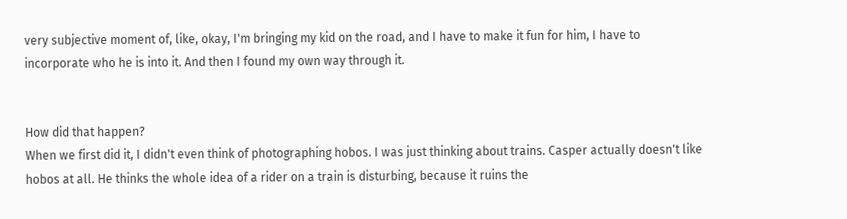very subjective moment of, like, okay, I'm bringing my kid on the road, and I have to make it fun for him, I have to incorporate who he is into it. And then I found my own way through it.


How did that happen?
When we first did it, I didn't even think of photographing hobos. I was just thinking about trains. Casper actually doesn't like hobos at all. He thinks the whole idea of a rider on a train is disturbing, because it ruins the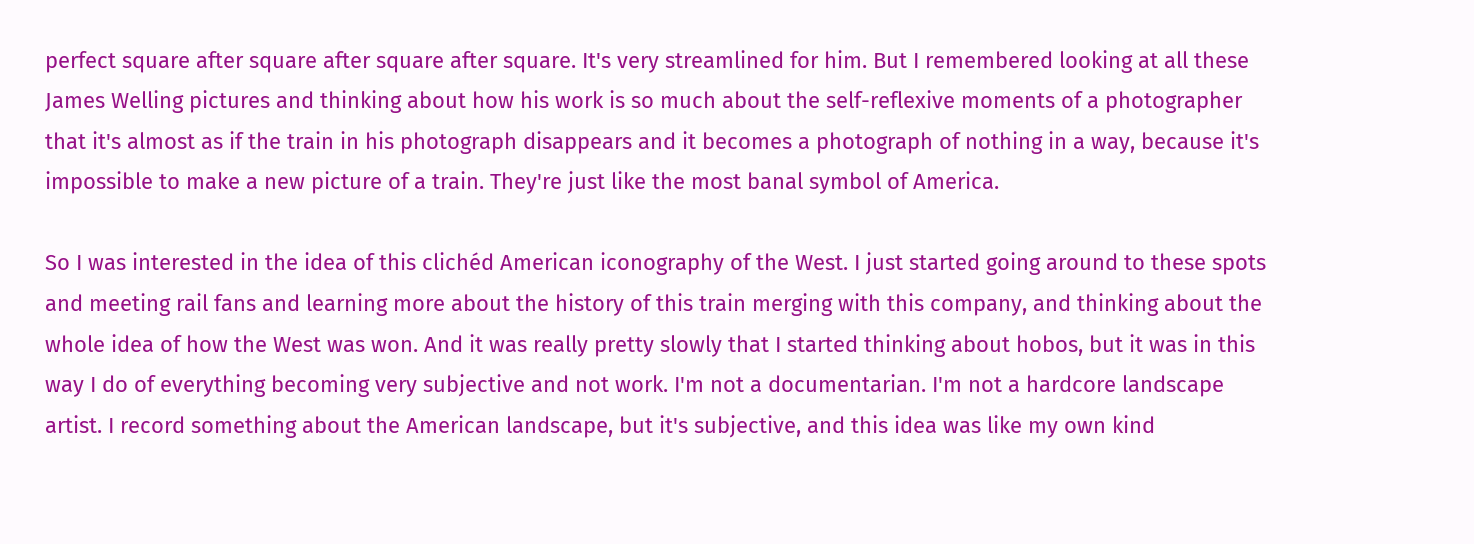perfect square after square after square after square. It's very streamlined for him. But I remembered looking at all these James Welling pictures and thinking about how his work is so much about the self-reflexive moments of a photographer that it's almost as if the train in his photograph disappears and it becomes a photograph of nothing in a way, because it's impossible to make a new picture of a train. They're just like the most banal symbol of America.

So I was interested in the idea of this clichéd American iconography of the West. I just started going around to these spots and meeting rail fans and learning more about the history of this train merging with this company, and thinking about the whole idea of how the West was won. And it was really pretty slowly that I started thinking about hobos, but it was in this way I do of everything becoming very subjective and not work. I'm not a documentarian. I'm not a hardcore landscape artist. I record something about the American landscape, but it's subjective, and this idea was like my own kind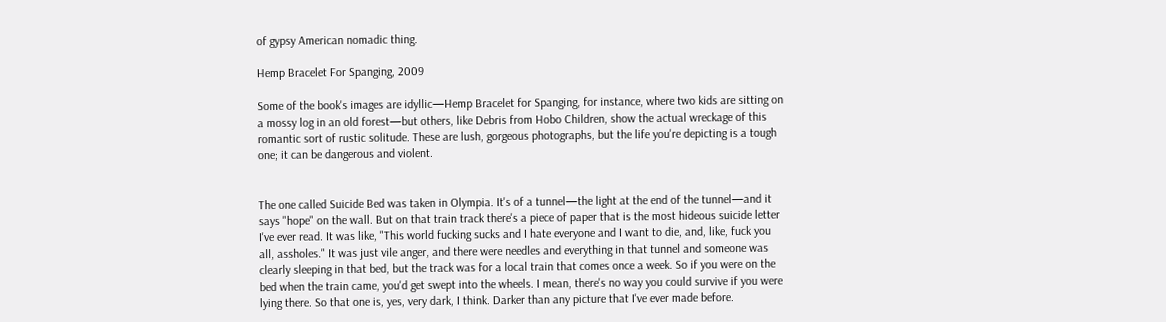of gypsy American nomadic thing.

Hemp Bracelet For Spanging, 2009

Some of the book's images are idyllic—Hemp Bracelet for Spanging, for instance, where two kids are sitting on a mossy log in an old forest—but others, like Debris from Hobo Children, show the actual wreckage of this romantic sort of rustic solitude. These are lush, gorgeous photographs, but the life you're depicting is a tough one; it can be dangerous and violent.


The one called Suicide Bed was taken in Olympia. It's of a tunnel—the light at the end of the tunnel—and it says "hope" on the wall. But on that train track there's a piece of paper that is the most hideous suicide letter I've ever read. It was like, "This world fucking sucks and I hate everyone and I want to die, and, like, fuck you all, assholes." It was just vile anger, and there were needles and everything in that tunnel and someone was clearly sleeping in that bed, but the track was for a local train that comes once a week. So if you were on the bed when the train came, you'd get swept into the wheels. I mean, there's no way you could survive if you were lying there. So that one is, yes, very dark, I think. Darker than any picture that I've ever made before.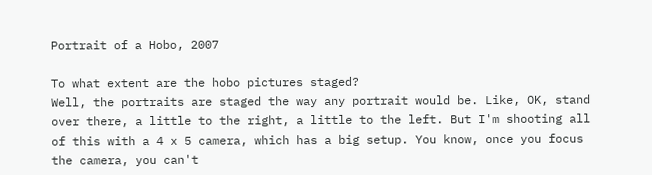Portrait of a Hobo, 2007

To what extent are the hobo pictures staged?
Well, the portraits are staged the way any portrait would be. Like, OK, stand over there, a little to the right, a little to the left. But I'm shooting all of this with a 4 x 5 camera, which has a big setup. You know, once you focus the camera, you can't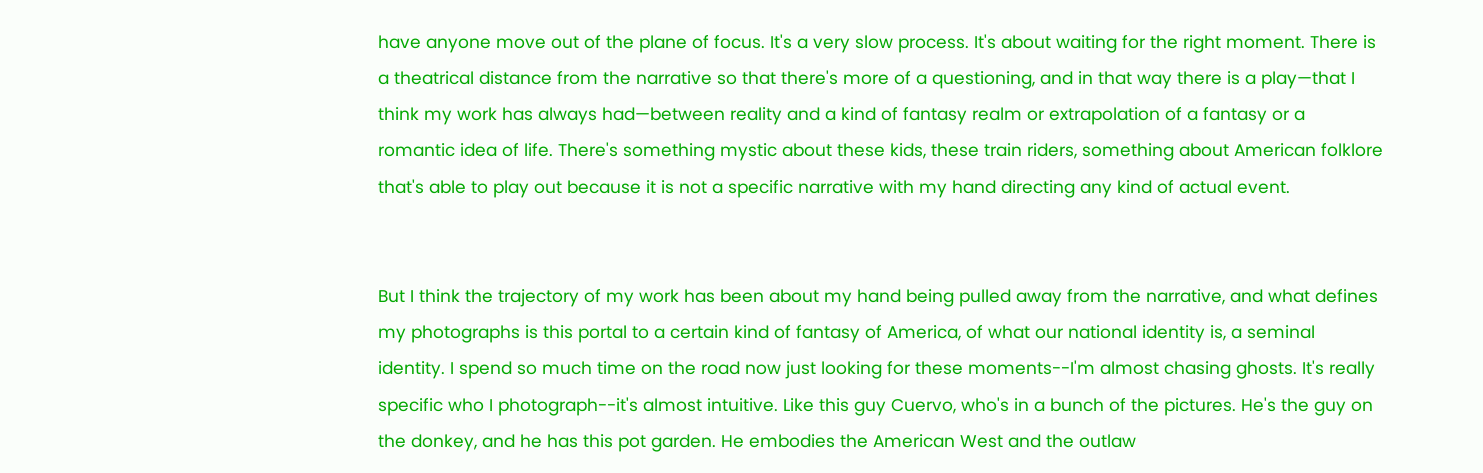have anyone move out of the plane of focus. It's a very slow process. It's about waiting for the right moment. There is a theatrical distance from the narrative so that there's more of a questioning, and in that way there is a play—that I think my work has always had—between reality and a kind of fantasy realm or extrapolation of a fantasy or a romantic idea of life. There's something mystic about these kids, these train riders, something about American folklore that's able to play out because it is not a specific narrative with my hand directing any kind of actual event.


But I think the trajectory of my work has been about my hand being pulled away from the narrative, and what defines my photographs is this portal to a certain kind of fantasy of America, of what our national identity is, a seminal identity. I spend so much time on the road now just looking for these moments--I'm almost chasing ghosts. It's really specific who I photograph--it's almost intuitive. Like this guy Cuervo, who's in a bunch of the pictures. He's the guy on the donkey, and he has this pot garden. He embodies the American West and the outlaw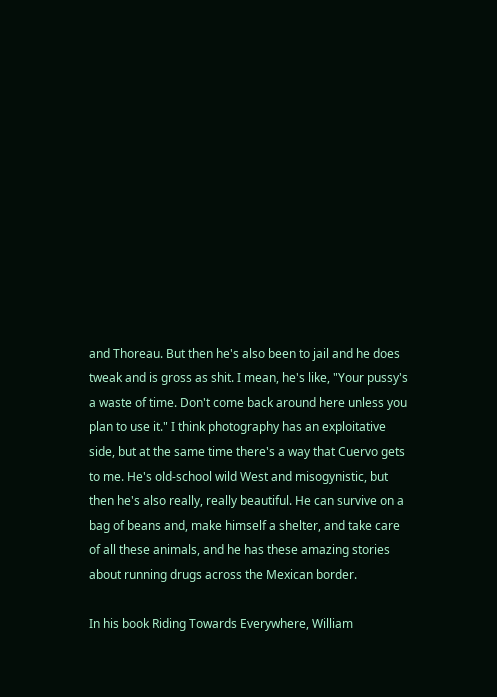and Thoreau. But then he's also been to jail and he does tweak and is gross as shit. I mean, he's like, "Your pussy's a waste of time. Don't come back around here unless you plan to use it." I think photography has an exploitative side, but at the same time there's a way that Cuervo gets to me. He's old-school wild West and misogynistic, but then he's also really, really beautiful. He can survive on a bag of beans and, make himself a shelter, and take care of all these animals, and he has these amazing stories about running drugs across the Mexican border.

In his book Riding Towards Everywhere, William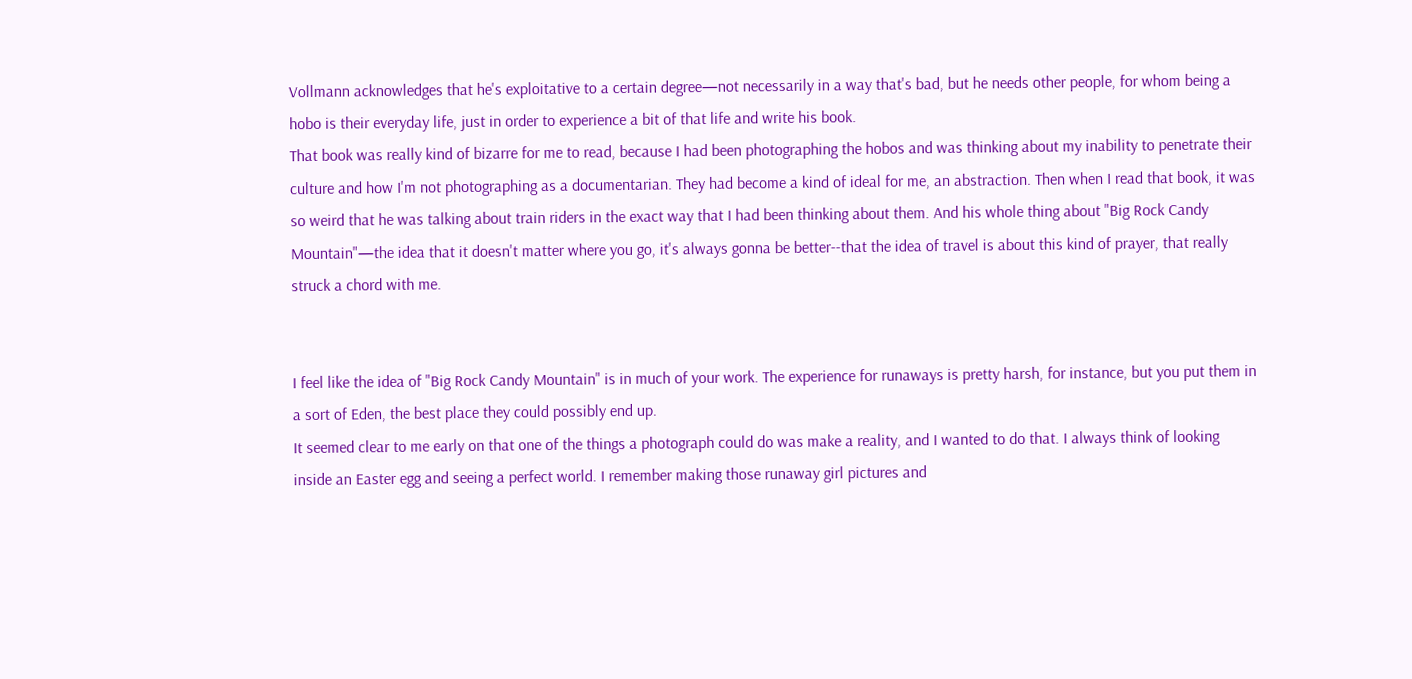Vollmann acknowledges that he's exploitative to a certain degree—not necessarily in a way that's bad, but he needs other people, for whom being a hobo is their everyday life, just in order to experience a bit of that life and write his book.
That book was really kind of bizarre for me to read, because I had been photographing the hobos and was thinking about my inability to penetrate their culture and how I'm not photographing as a documentarian. They had become a kind of ideal for me, an abstraction. Then when I read that book, it was so weird that he was talking about train riders in the exact way that I had been thinking about them. And his whole thing about "Big Rock Candy Mountain"—the idea that it doesn't matter where you go, it's always gonna be better--that the idea of travel is about this kind of prayer, that really struck a chord with me.


I feel like the idea of "Big Rock Candy Mountain" is in much of your work. The experience for runaways is pretty harsh, for instance, but you put them in a sort of Eden, the best place they could possibly end up.
It seemed clear to me early on that one of the things a photograph could do was make a reality, and I wanted to do that. I always think of looking inside an Easter egg and seeing a perfect world. I remember making those runaway girl pictures and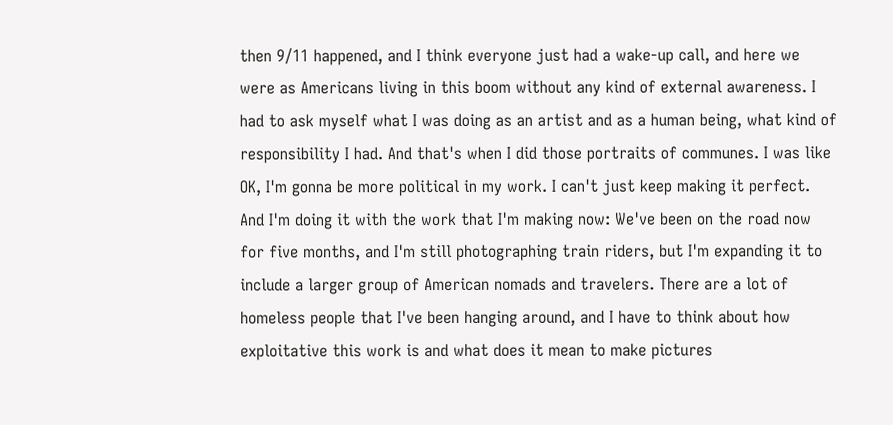then 9/11 happened, and I think everyone just had a wake-up call, and here we were as Americans living in this boom without any kind of external awareness. I had to ask myself what I was doing as an artist and as a human being, what kind of responsibility I had. And that's when I did those portraits of communes. I was like OK, I'm gonna be more political in my work. I can't just keep making it perfect. And I'm doing it with the work that I'm making now: We've been on the road now for five months, and I'm still photographing train riders, but I'm expanding it to include a larger group of American nomads and travelers. There are a lot of homeless people that I've been hanging around, and I have to think about how exploitative this work is and what does it mean to make pictures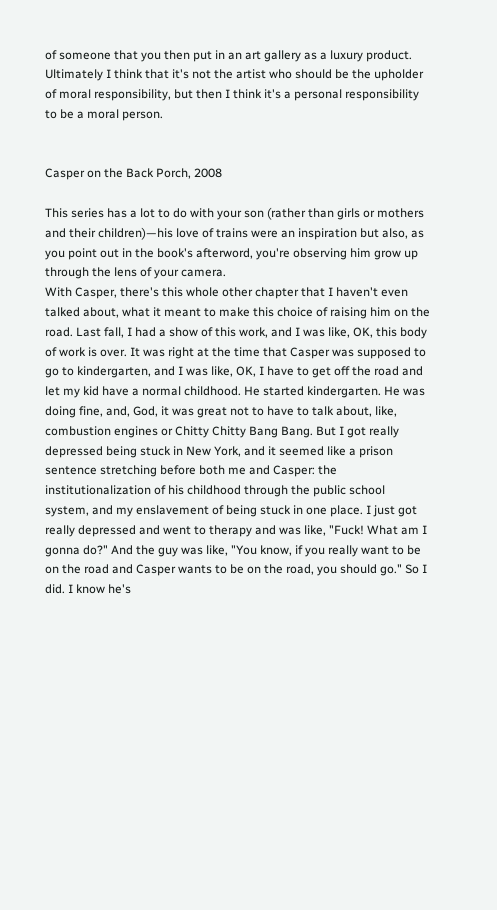of someone that you then put in an art gallery as a luxury product. Ultimately I think that it's not the artist who should be the upholder of moral responsibility, but then I think it's a personal responsibility to be a moral person.


Casper on the Back Porch, 2008

This series has a lot to do with your son (rather than girls or mothers and their children)—his love of trains were an inspiration but also, as you point out in the book's afterword, you're observing him grow up through the lens of your camera.
With Casper, there's this whole other chapter that I haven't even talked about, what it meant to make this choice of raising him on the road. Last fall, I had a show of this work, and I was like, OK, this body of work is over. It was right at the time that Casper was supposed to go to kindergarten, and I was like, OK, I have to get off the road and let my kid have a normal childhood. He started kindergarten. He was doing fine, and, God, it was great not to have to talk about, like, combustion engines or Chitty Chitty Bang Bang. But I got really depressed being stuck in New York, and it seemed like a prison sentence stretching before both me and Casper: the institutionalization of his childhood through the public school system, and my enslavement of being stuck in one place. I just got really depressed and went to therapy and was like, "Fuck! What am I gonna do?" And the guy was like, "You know, if you really want to be on the road and Casper wants to be on the road, you should go." So I did. I know he's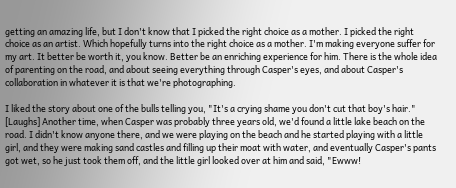getting an amazing life, but I don't know that I picked the right choice as a mother. I picked the right choice as an artist. Which hopefully turns into the right choice as a mother. I'm making everyone suffer for my art. It better be worth it, you know. Better be an enriching experience for him. There is the whole idea of parenting on the road, and about seeing everything through Casper's eyes, and about Casper's collaboration in whatever it is that we're photographing.

I liked the story about one of the bulls telling you, "It's a crying shame you don't cut that boy's hair."
[Laughs] Another time, when Casper was probably three years old, we'd found a little lake beach on the road. I didn't know anyone there, and we were playing on the beach and he started playing with a little girl, and they were making sand castles and filling up their moat with water, and eventually Casper's pants got wet, so he just took them off, and the little girl looked over at him and said, "Ewww!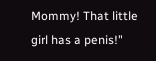Mommy! That little girl has a penis!"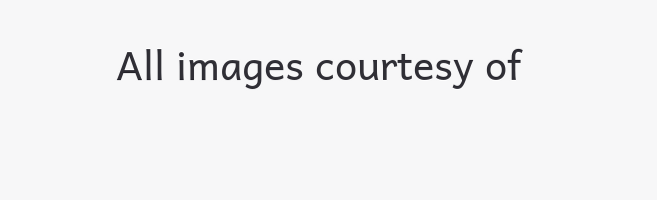All images courtesy of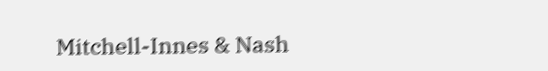Mitchell-Innes & Nash